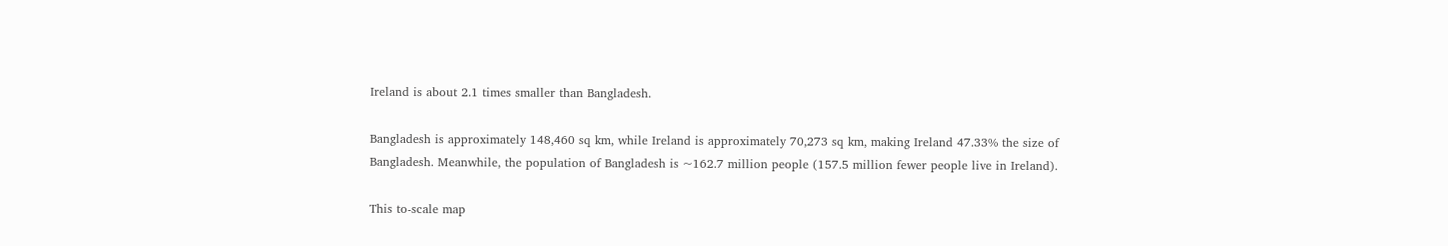Ireland is about 2.1 times smaller than Bangladesh.

Bangladesh is approximately 148,460 sq km, while Ireland is approximately 70,273 sq km, making Ireland 47.33% the size of Bangladesh. Meanwhile, the population of Bangladesh is ~162.7 million people (157.5 million fewer people live in Ireland).

This to-scale map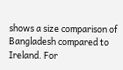shows a size comparison of Bangladesh compared to Ireland. For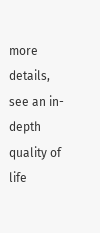more details, see an in-depth quality of life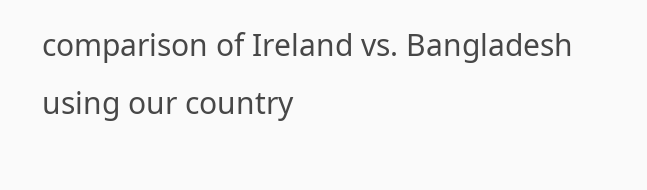comparison of Ireland vs. Bangladesh using our country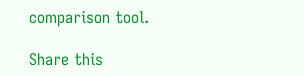comparison tool.

Share this